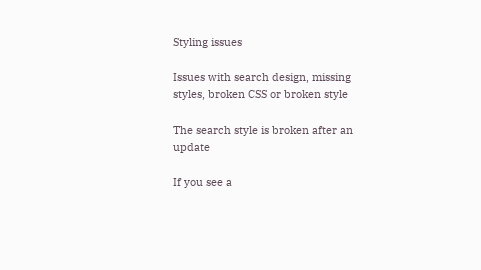Styling issues

Issues with search design, missing styles, broken CSS or broken style

The search style is broken after an update

If you see a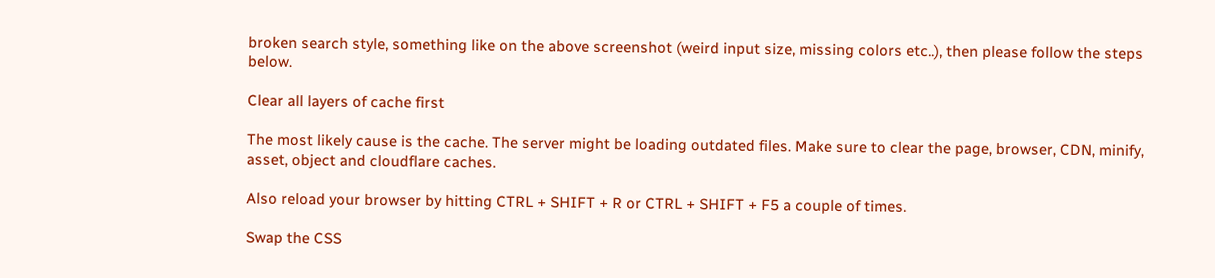broken search style, something like on the above screenshot (weird input size, missing colors etc..), then please follow the steps below.

Clear all layers of cache first

The most likely cause is the cache. The server might be loading outdated files. Make sure to clear the page, browser, CDN, minify, asset, object and cloudflare caches.

Also reload your browser by hitting CTRL + SHIFT + R or CTRL + SHIFT + F5 a couple of times.

Swap the CSS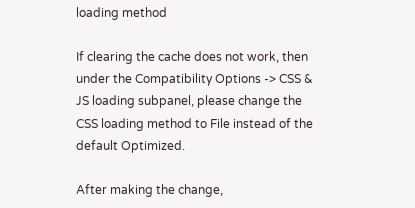loading method

If clearing the cache does not work, then under the Compatibility Options -> CSS & JS loading subpanel, please change the CSS loading method to File instead of the default Optimized.

After making the change,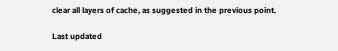clear all layers of cache, as suggested in the previous point.

Last updated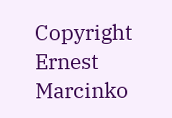Copyright Ernest Marcinko